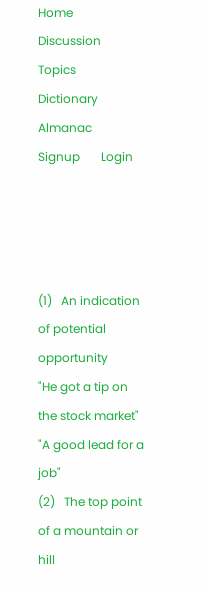Home      Discussion      Topics      Dictionary      Almanac
Signup       Login




(1)   An indication of potential opportunity
"He got a tip on the stock market"
"A good lead for a job"
(2)   The top point of a mountain or hill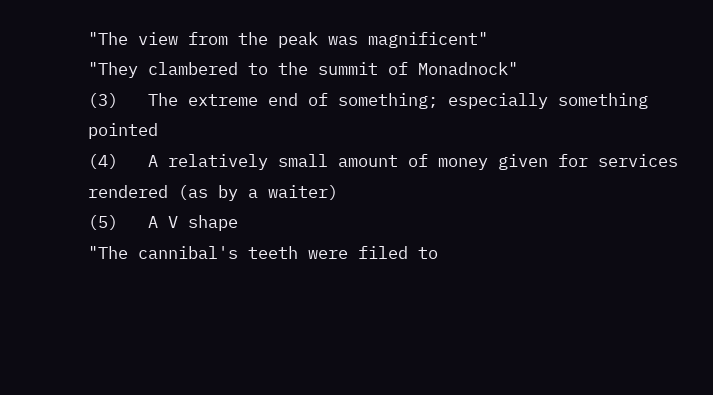"The view from the peak was magnificent"
"They clambered to the summit of Monadnock"
(3)   The extreme end of something; especially something pointed
(4)   A relatively small amount of money given for services rendered (as by a waiter)
(5)   A V shape
"The cannibal's teeth were filed to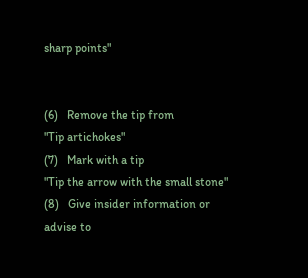sharp points"


(6)   Remove the tip from
"Tip artichokes"
(7)   Mark with a tip
"Tip the arrow with the small stone"
(8)   Give insider information or advise to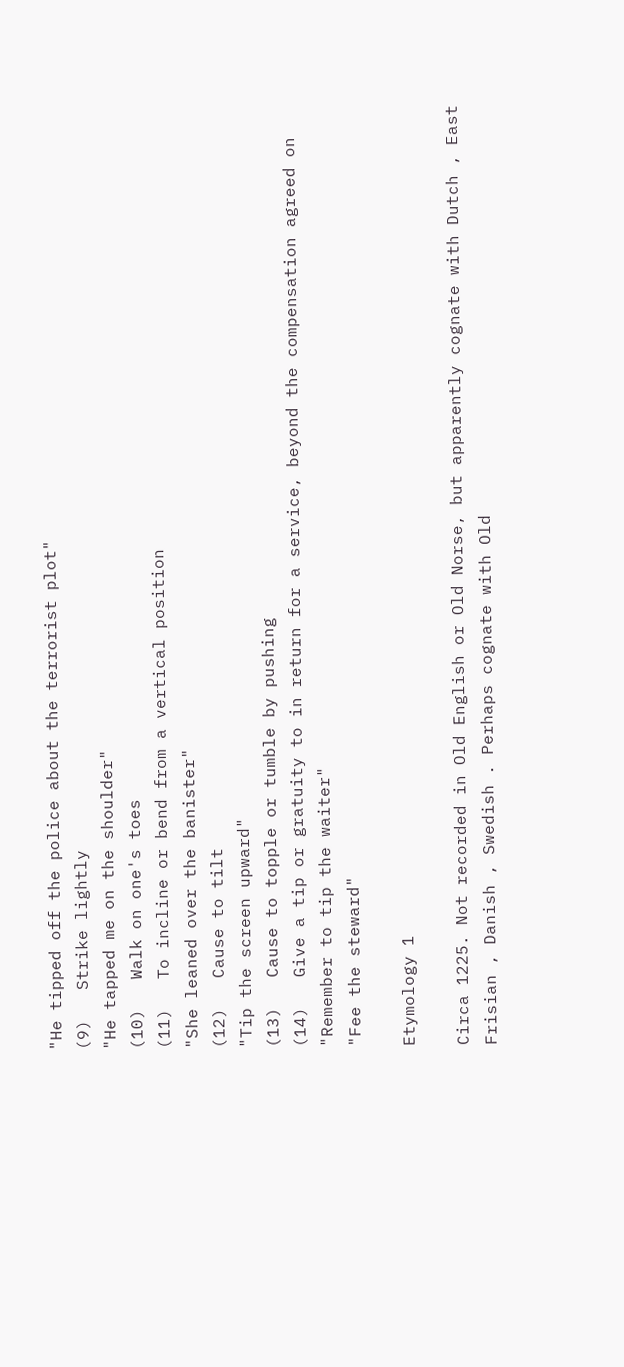"He tipped off the police about the terrorist plot"
(9)   Strike lightly
"He tapped me on the shoulder"
(10)   Walk on one's toes
(11)   To incline or bend from a vertical position
"She leaned over the banister"
(12)   Cause to tilt
"Tip the screen upward"
(13)   Cause to topple or tumble by pushing
(14)   Give a tip or gratuity to in return for a service, beyond the compensation agreed on
"Remember to tip the waiter"
"Fee the steward"

Etymology 1

Circa 1225. Not recorded in Old English or Old Norse, but apparently cognate with Dutch , East Frisian , Danish , Swedish . Perhaps cognate with Old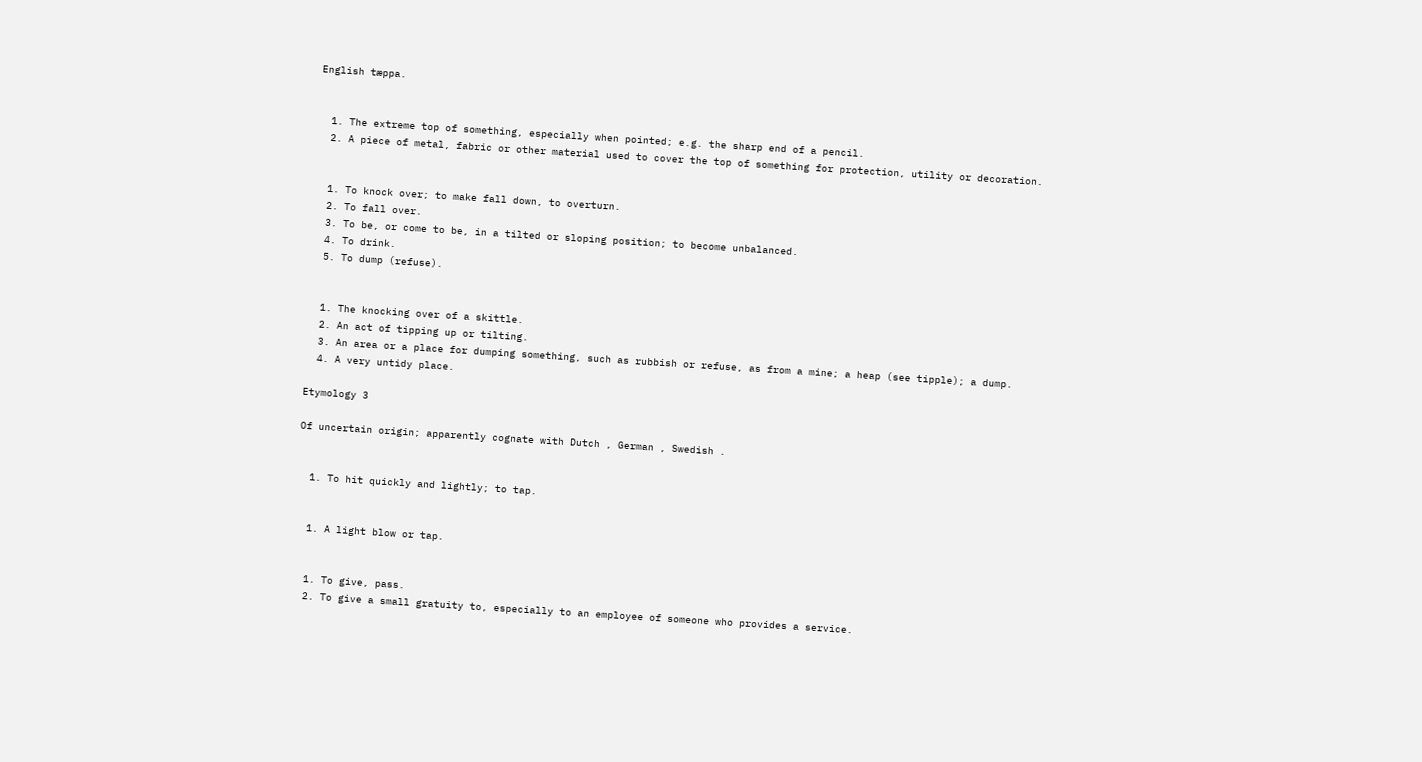English tæppa.


  1. The extreme top of something, especially when pointed; e.g. the sharp end of a pencil.
  2. A piece of metal, fabric or other material used to cover the top of something for protection, utility or decoration.


  1. To knock over; to make fall down, to overturn.
  2. To fall over.
  3. To be, or come to be, in a tilted or sloping position; to become unbalanced.
  4. To drink.
  5. To dump (refuse).


  1. The knocking over of a skittle.
  2. An act of tipping up or tilting.
  3. An area or a place for dumping something, such as rubbish or refuse, as from a mine; a heap (see tipple); a dump.
  4. A very untidy place.

Etymology 3

Of uncertain origin; apparently cognate with Dutch , German , Swedish .


  1. To hit quickly and lightly; to tap.


  1. A light blow or tap.


  1. To give, pass.
  2. To give a small gratuity to, especially to an employee of someone who provides a service.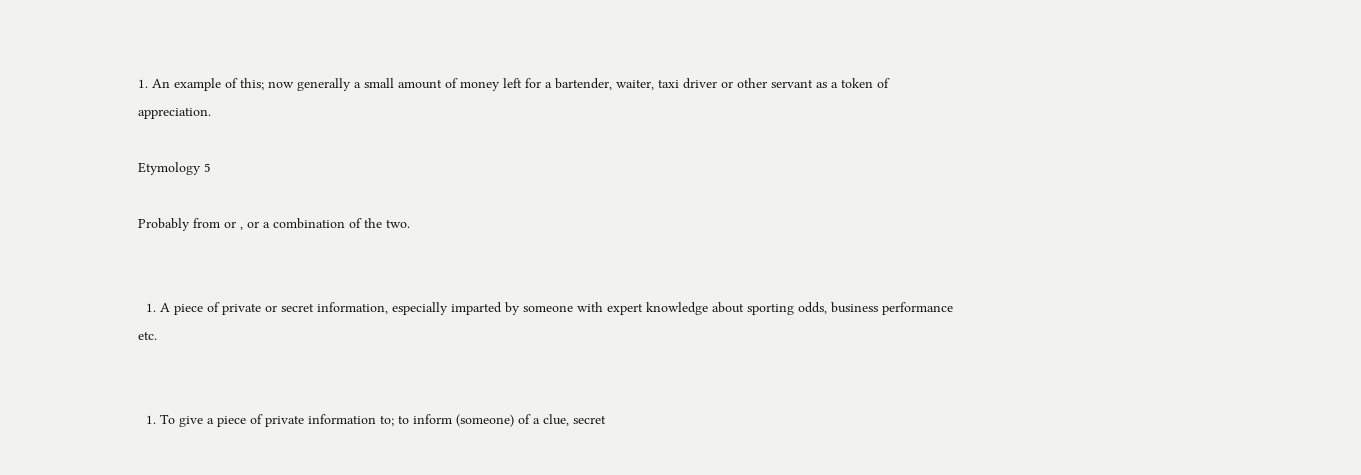1. An example of this; now generally a small amount of money left for a bartender, waiter, taxi driver or other servant as a token of appreciation.

Etymology 5

Probably from or , or a combination of the two.


  1. A piece of private or secret information, especially imparted by someone with expert knowledge about sporting odds, business performance etc.


  1. To give a piece of private information to; to inform (someone) of a clue, secret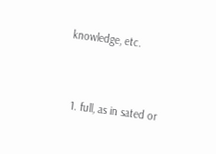knowledge, etc.


  1. full, as in sated or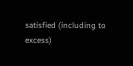satisfied (including to excess)